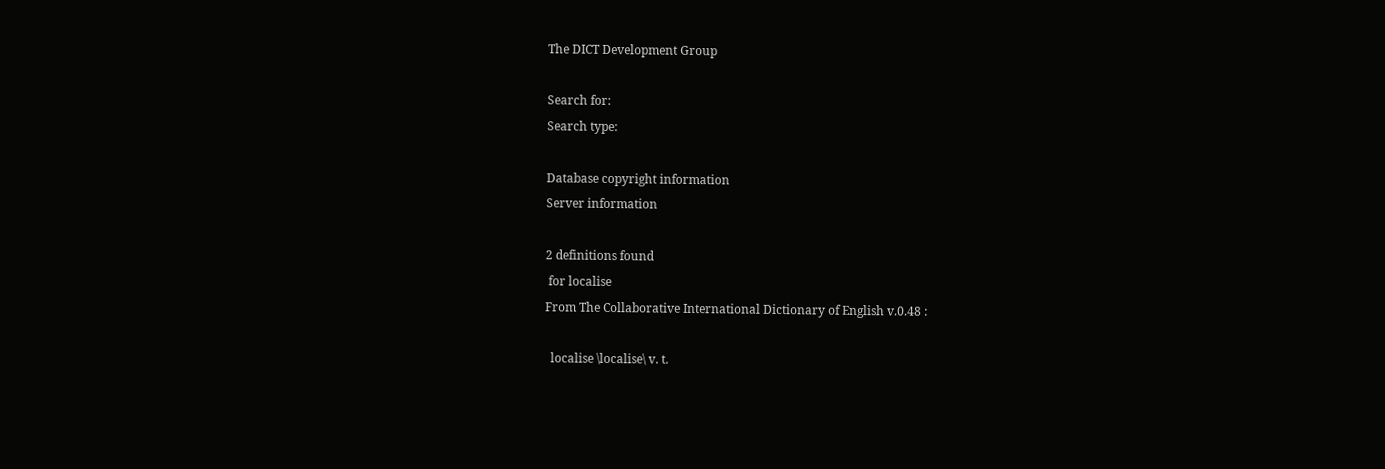The DICT Development Group

Search for:
Search type:

Database copyright information
Server information

2 definitions found
 for localise
From The Collaborative International Dictionary of English v.0.48 :

  localise \localise\ v. t.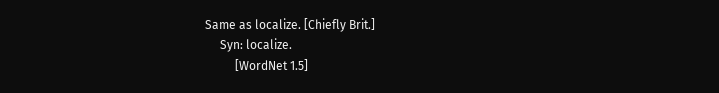Same as localize. [Chiefly Brit.]
     Syn: localize.
          [WordNet 1.5]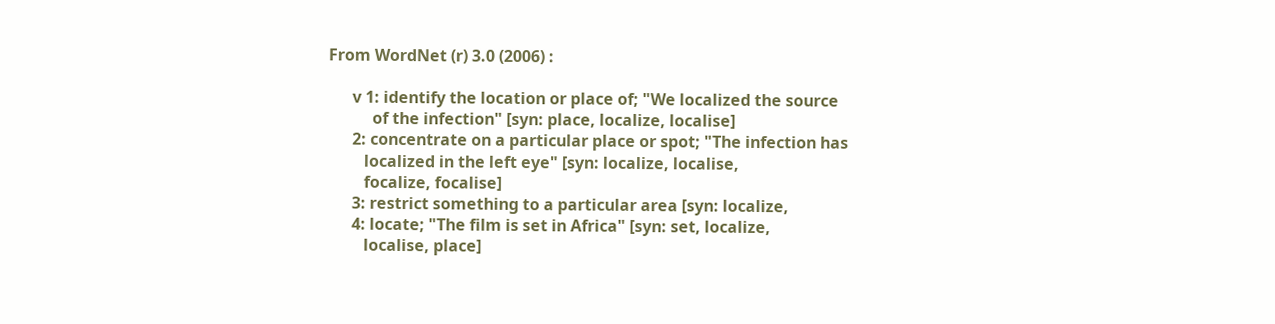From WordNet (r) 3.0 (2006) :

      v 1: identify the location or place of; "We localized the source
           of the infection" [syn: place, localize, localise]
      2: concentrate on a particular place or spot; "The infection has
         localized in the left eye" [syn: localize, localise,
         focalize, focalise]
      3: restrict something to a particular area [syn: localize,
      4: locate; "The film is set in Africa" [syn: set, localize,
         localise, place]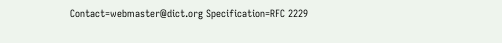Contact=webmaster@dict.org Specification=RFC 2229